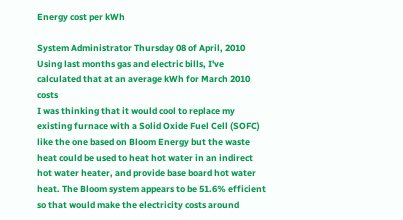Energy cost per kWh

System Administrator Thursday 08 of April, 2010
Using last months gas and electric bills, I've calculated that at an average kWh for March 2010 costs
I was thinking that it would cool to replace my existing furnace with a Solid Oxide Fuel Cell (SOFC) like the one based on Bloom Energy but the waste heat could be used to heat hot water in an indirect hot water heater, and provide base board hot water heat. The Bloom system appears to be 51.6% efficient so that would make the electricity costs around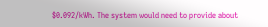$0.092/kWh. The system would need to provide about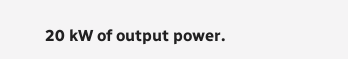20 kW of output power.